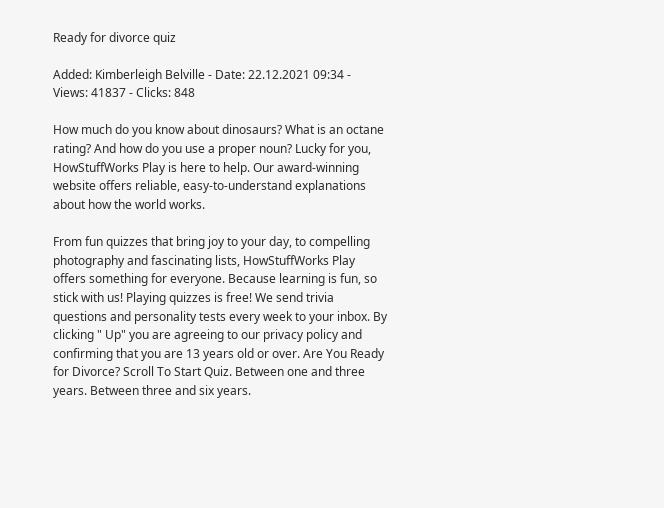Ready for divorce quiz

Added: Kimberleigh Belville - Date: 22.12.2021 09:34 - Views: 41837 - Clicks: 848

How much do you know about dinosaurs? What is an octane rating? And how do you use a proper noun? Lucky for you, HowStuffWorks Play is here to help. Our award-winning website offers reliable, easy-to-understand explanations about how the world works.

From fun quizzes that bring joy to your day, to compelling photography and fascinating lists, HowStuffWorks Play offers something for everyone. Because learning is fun, so stick with us! Playing quizzes is free! We send trivia questions and personality tests every week to your inbox. By clicking " Up" you are agreeing to our privacy policy and confirming that you are 13 years old or over. Are You Ready for Divorce? Scroll To Start Quiz. Between one and three years. Between three and six years.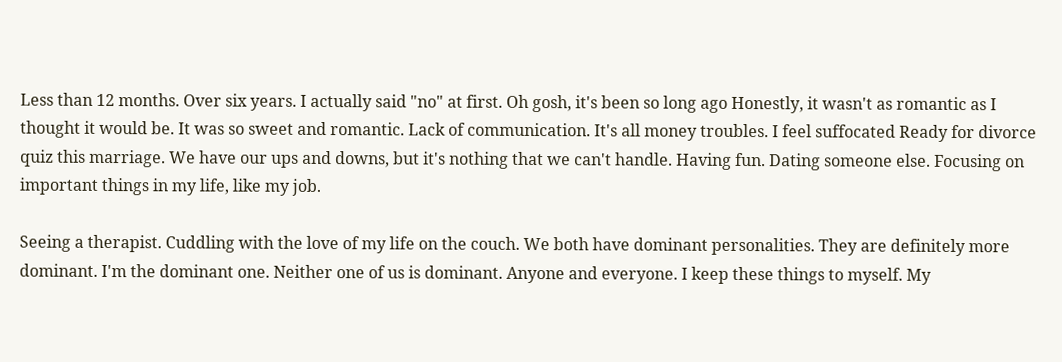Less than 12 months. Over six years. I actually said "no" at first. Oh gosh, it's been so long ago Honestly, it wasn't as romantic as I thought it would be. It was so sweet and romantic. Lack of communication. It's all money troubles. I feel suffocated Ready for divorce quiz this marriage. We have our ups and downs, but it's nothing that we can't handle. Having fun. Dating someone else. Focusing on important things in my life, like my job.

Seeing a therapist. Cuddling with the love of my life on the couch. We both have dominant personalities. They are definitely more dominant. I'm the dominant one. Neither one of us is dominant. Anyone and everyone. I keep these things to myself. My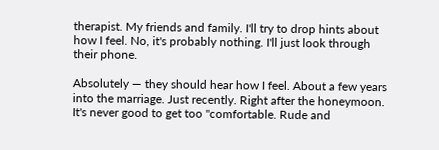therapist. My friends and family. I'll try to drop hints about how I feel. No, it's probably nothing. I'll just look through their phone.

Absolutely — they should hear how I feel. About a few years into the marriage. Just recently. Right after the honeymoon. It's never good to get too "comfortable. Rude and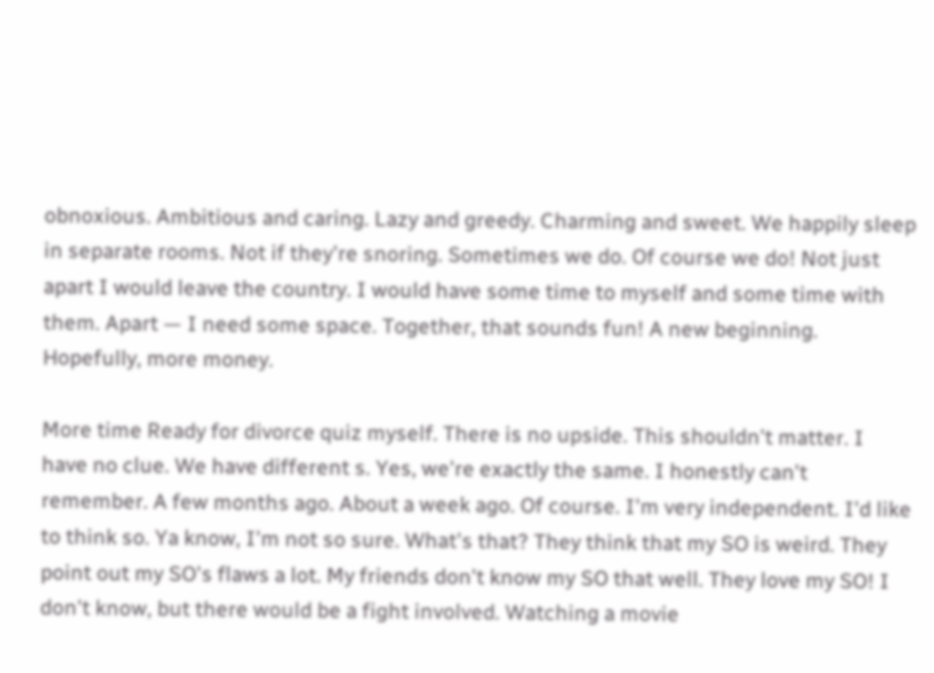obnoxious. Ambitious and caring. Lazy and greedy. Charming and sweet. We happily sleep in separate rooms. Not if they're snoring. Sometimes we do. Of course we do! Not just apart I would leave the country. I would have some time to myself and some time with them. Apart — I need some space. Together, that sounds fun! A new beginning. Hopefully, more money.

More time Ready for divorce quiz myself. There is no upside. This shouldn't matter. I have no clue. We have different s. Yes, we're exactly the same. I honestly can't remember. A few months ago. About a week ago. Of course. I'm very independent. I'd like to think so. Ya know, I'm not so sure. What's that? They think that my SO is weird. They point out my SO's flaws a lot. My friends don't know my SO that well. They love my SO! I don't know, but there would be a fight involved. Watching a movie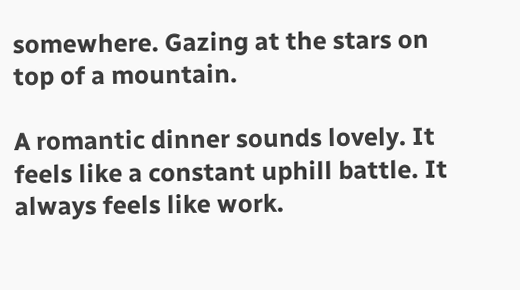somewhere. Gazing at the stars on top of a mountain.

A romantic dinner sounds lovely. It feels like a constant uphill battle. It always feels like work.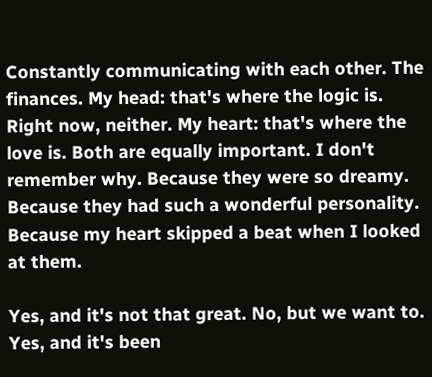Constantly communicating with each other. The finances. My head: that's where the logic is. Right now, neither. My heart: that's where the love is. Both are equally important. I don't remember why. Because they were so dreamy. Because they had such a wonderful personality. Because my heart skipped a beat when I looked at them.

Yes, and it's not that great. No, but we want to. Yes, and it's been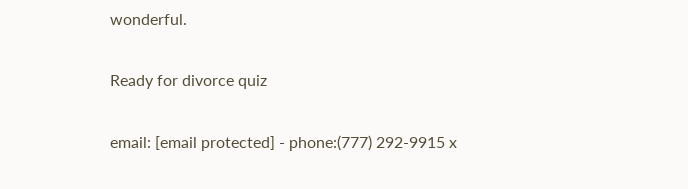wonderful.

Ready for divorce quiz

email: [email protected] - phone:(777) 292-9915 x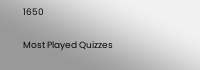1650

Most Played Quizzes